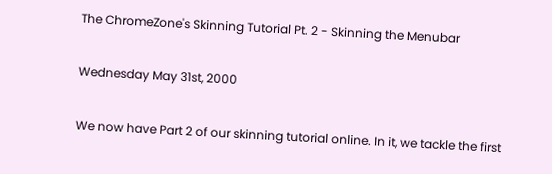The ChromeZone's Skinning Tutorial Pt. 2 - Skinning the Menubar

Wednesday May 31st, 2000

We now have Part 2 of our skinning tutorial online. In it, we tackle the first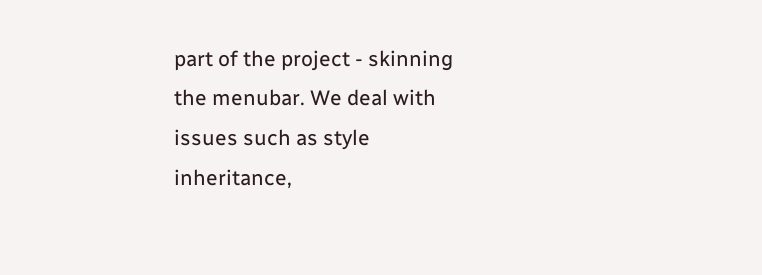part of the project - skinning the menubar. We deal with issues such as style inheritance,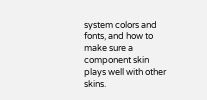system colors and fonts, and how to make sure a component skin plays well with other skins.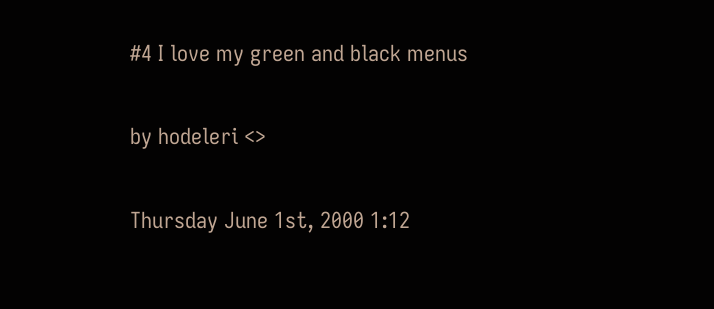#4 I love my green and black menus

by hodeleri <>

Thursday June 1st, 2000 1:12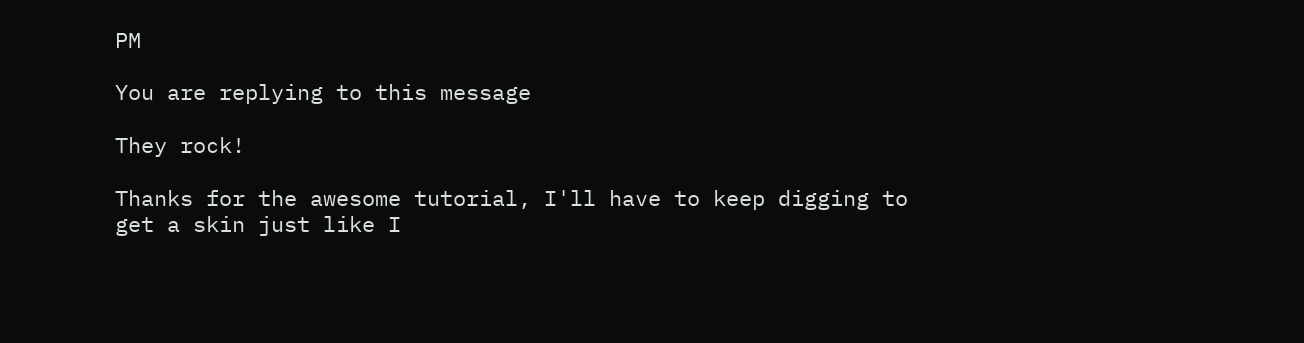PM

You are replying to this message

They rock!

Thanks for the awesome tutorial, I'll have to keep digging to get a skin just like I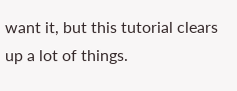want it, but this tutorial clears up a lot of things.